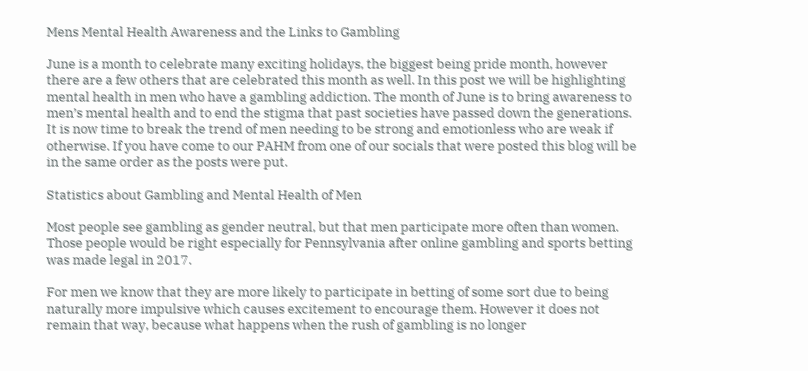Mens Mental Health Awareness and the Links to Gambling

June is a month to celebrate many exciting holidays, the biggest being pride month, however there are a few others that are celebrated this month as well. In this post we will be highlighting mental health in men who have a gambling addiction. The month of June is to bring awareness to men’s mental health and to end the stigma that past societies have passed down the generations. It is now time to break the trend of men needing to be strong and emotionless who are weak if otherwise. If you have come to our PAHM from one of our socials that were posted this blog will be in the same order as the posts were put.

Statistics about Gambling and Mental Health of Men

Most people see gambling as gender neutral, but that men participate more often than women. Those people would be right especially for Pennsylvania after online gambling and sports betting was made legal in 2017.

For men we know that they are more likely to participate in betting of some sort due to being naturally more impulsive which causes excitement to encourage them. However it does not remain that way, because what happens when the rush of gambling is no longer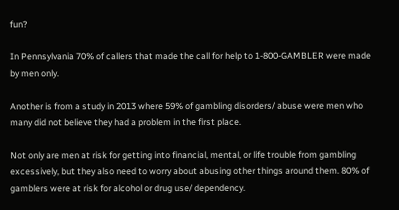fun?

In Pennsylvania 70% of callers that made the call for help to 1-800-GAMBLER were made by men only.

Another is from a study in 2013 where 59% of gambling disorders/ abuse were men who many did not believe they had a problem in the first place.

Not only are men at risk for getting into financial, mental, or life trouble from gambling excessively, but they also need to worry about abusing other things around them. 80% of gamblers were at risk for alcohol or drug use/ dependency.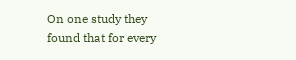On one study they found that for every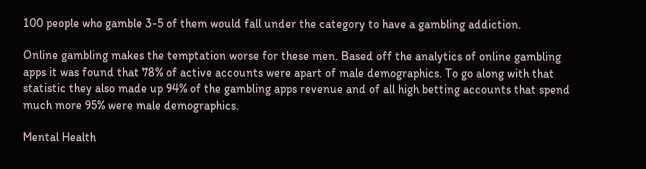100 people who gamble 3-5 of them would fall under the category to have a gambling addiction.

Online gambling makes the temptation worse for these men. Based off the analytics of online gambling apps it was found that 78% of active accounts were apart of male demographics. To go along with that statistic they also made up 94% of the gambling apps revenue and of all high betting accounts that spend much more 95% were male demographics.

Mental Health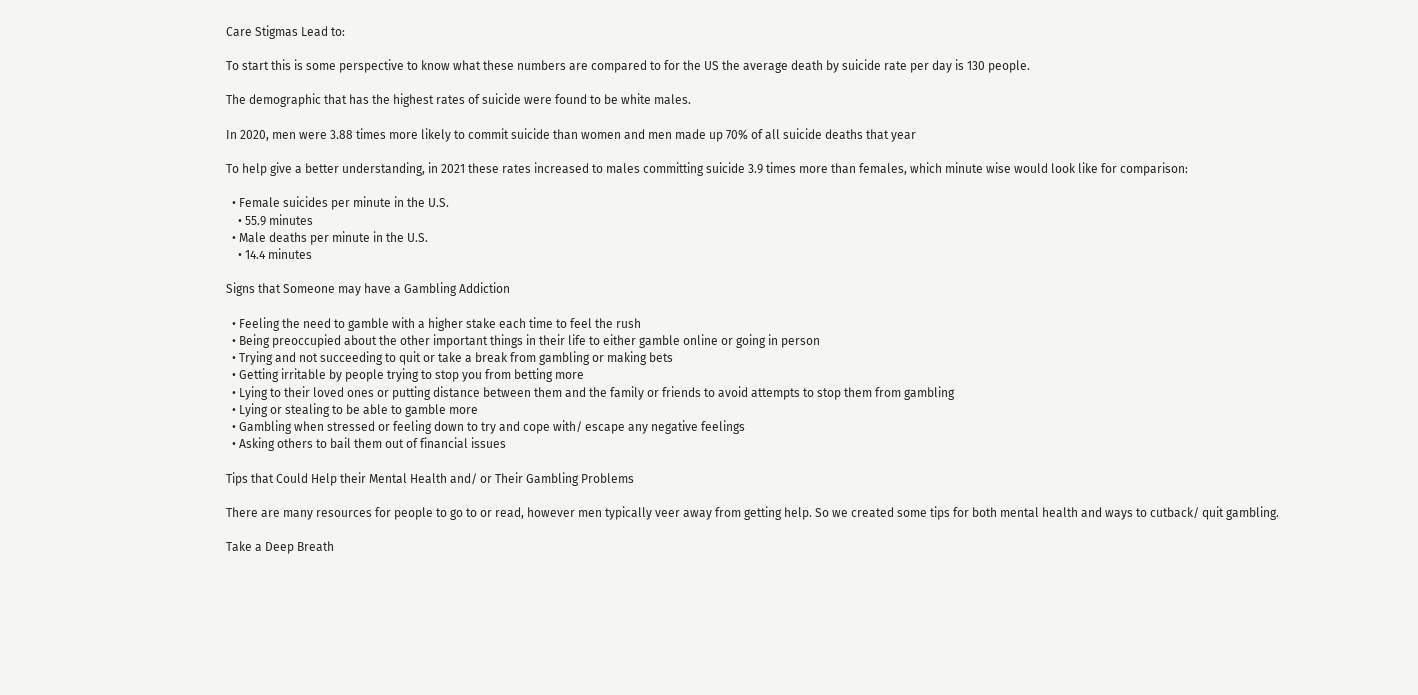Care Stigmas Lead to:

To start this is some perspective to know what these numbers are compared to for the US the average death by suicide rate per day is 130 people.

The demographic that has the highest rates of suicide were found to be white males.

In 2020, men were 3.88 times more likely to commit suicide than women and men made up 70% of all suicide deaths that year

To help give a better understanding, in 2021 these rates increased to males committing suicide 3.9 times more than females, which minute wise would look like for comparison:

  • Female suicides per minute in the U.S.
    • 55.9 minutes
  • Male deaths per minute in the U.S.
    • 14.4 minutes

Signs that Someone may have a Gambling Addiction

  • Feeling the need to gamble with a higher stake each time to feel the rush
  • Being preoccupied about the other important things in their life to either gamble online or going in person
  • Trying and not succeeding to quit or take a break from gambling or making bets
  • Getting irritable by people trying to stop you from betting more
  • Lying to their loved ones or putting distance between them and the family or friends to avoid attempts to stop them from gambling
  • Lying or stealing to be able to gamble more
  • Gambling when stressed or feeling down to try and cope with/ escape any negative feelings
  • Asking others to bail them out of financial issues

Tips that Could Help their Mental Health and/ or Their Gambling Problems

There are many resources for people to go to or read, however men typically veer away from getting help. So we created some tips for both mental health and ways to cutback/ quit gambling.

Take a Deep Breath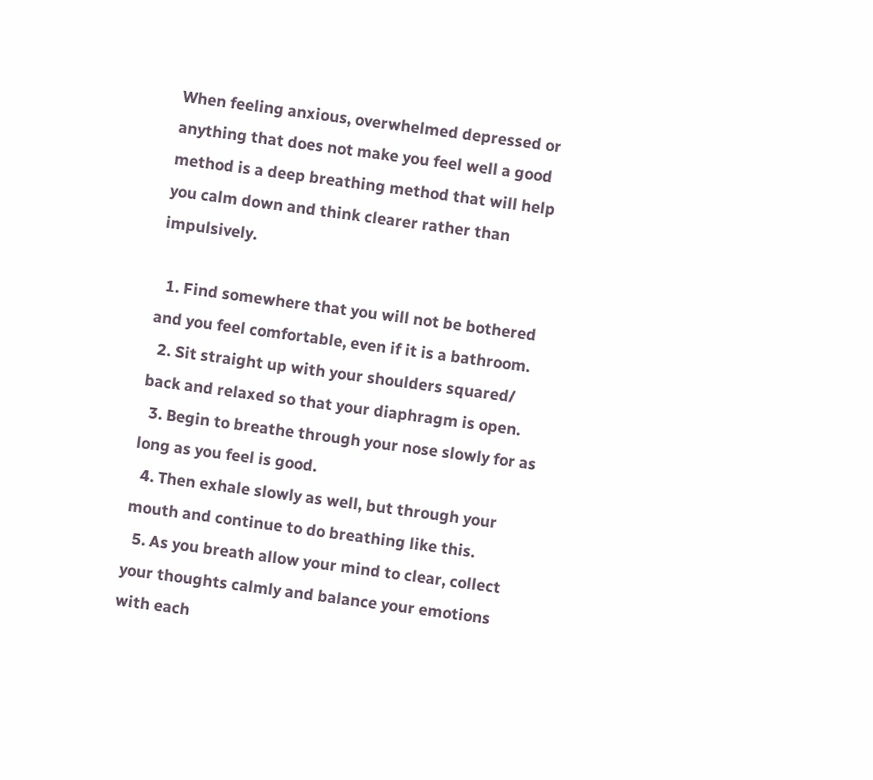When feeling anxious, overwhelmed depressed or anything that does not make you feel well a good method is a deep breathing method that will help you calm down and think clearer rather than impulsively.

  1. Find somewhere that you will not be bothered and you feel comfortable, even if it is a bathroom.
  2. Sit straight up with your shoulders squared/ back and relaxed so that your diaphragm is open.
  3. Begin to breathe through your nose slowly for as long as you feel is good.
  4. Then exhale slowly as well, but through your mouth and continue to do breathing like this.
  5. As you breath allow your mind to clear, collect your thoughts calmly and balance your emotions with each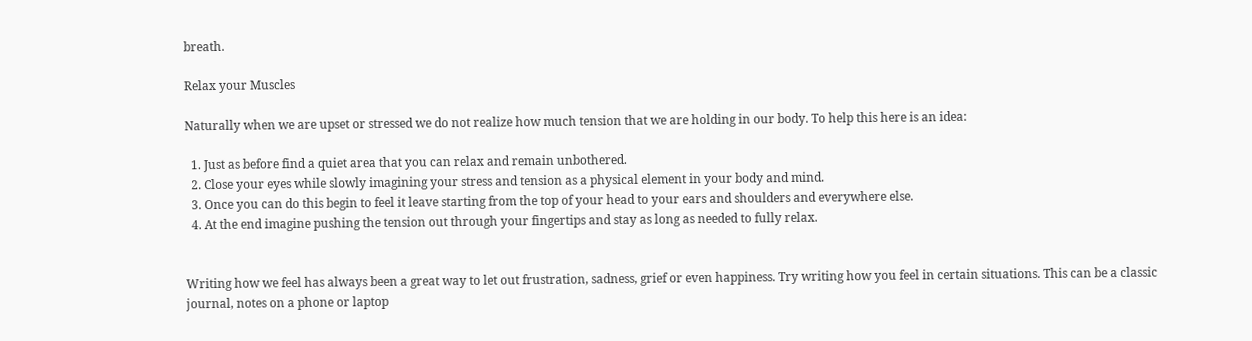breath.

Relax your Muscles

Naturally when we are upset or stressed we do not realize how much tension that we are holding in our body. To help this here is an idea:

  1. Just as before find a quiet area that you can relax and remain unbothered.
  2. Close your eyes while slowly imagining your stress and tension as a physical element in your body and mind.
  3. Once you can do this begin to feel it leave starting from the top of your head to your ears and shoulders and everywhere else.
  4. At the end imagine pushing the tension out through your fingertips and stay as long as needed to fully relax.


Writing how we feel has always been a great way to let out frustration, sadness, grief or even happiness. Try writing how you feel in certain situations. This can be a classic journal, notes on a phone or laptop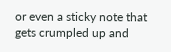or even a sticky note that gets crumpled up and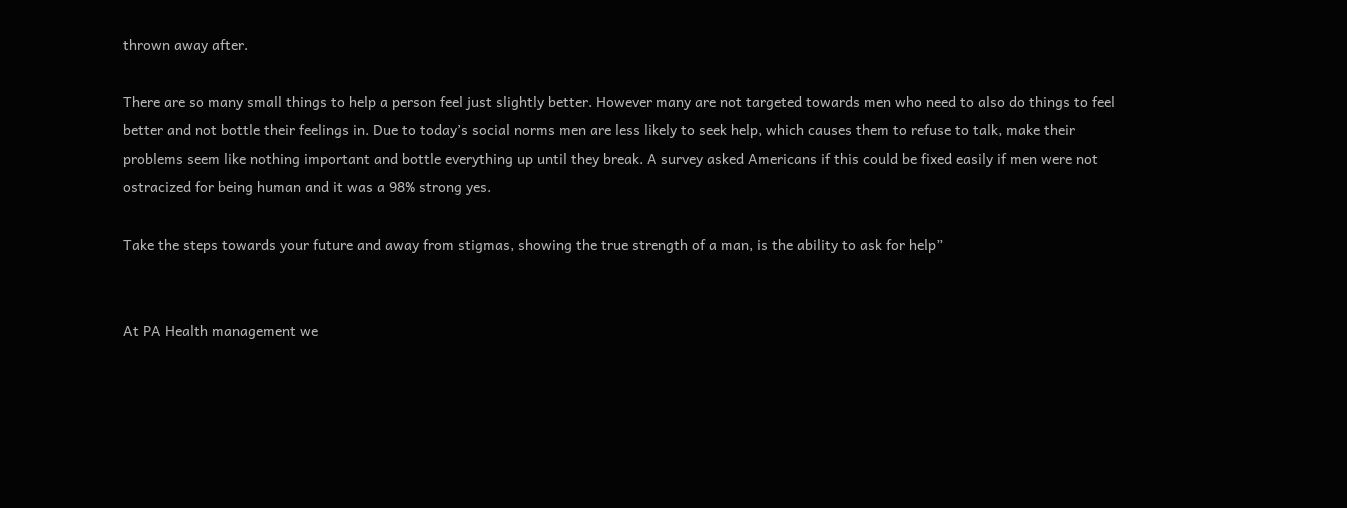thrown away after.

There are so many small things to help a person feel just slightly better. However many are not targeted towards men who need to also do things to feel better and not bottle their feelings in. Due to today’s social norms men are less likely to seek help, which causes them to refuse to talk, make their problems seem like nothing important and bottle everything up until they break. A survey asked Americans if this could be fixed easily if men were not ostracized for being human and it was a 98% strong yes.

Take the steps towards your future and away from stigmas, showing the true strength of a man, is the ability to ask for help”


At PA Health management we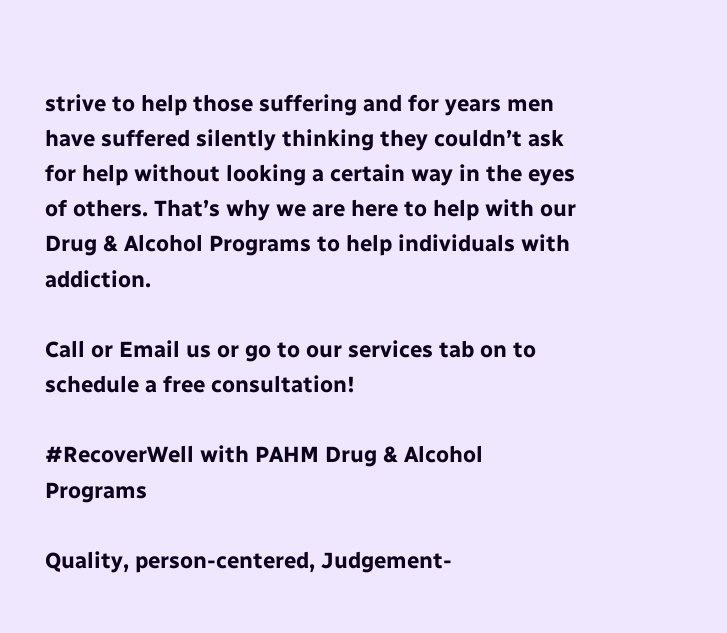strive to help those suffering and for years men have suffered silently thinking they couldn’t ask for help without looking a certain way in the eyes of others. That’s why we are here to help with our Drug & Alcohol Programs to help individuals with addiction.

Call or Email us or go to our services tab on to schedule a free consultation!

#RecoverWell with PAHM Drug & Alcohol Programs

Quality, person-centered, Judgement-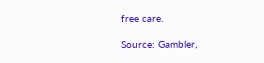free care.

Source: Gambler,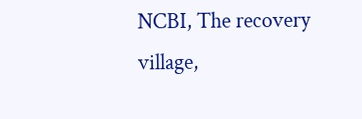NCBI, The recovery village,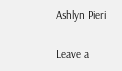Ashlyn Pieri

Leave a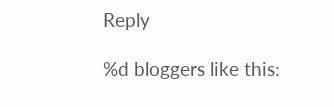Reply

%d bloggers like this: